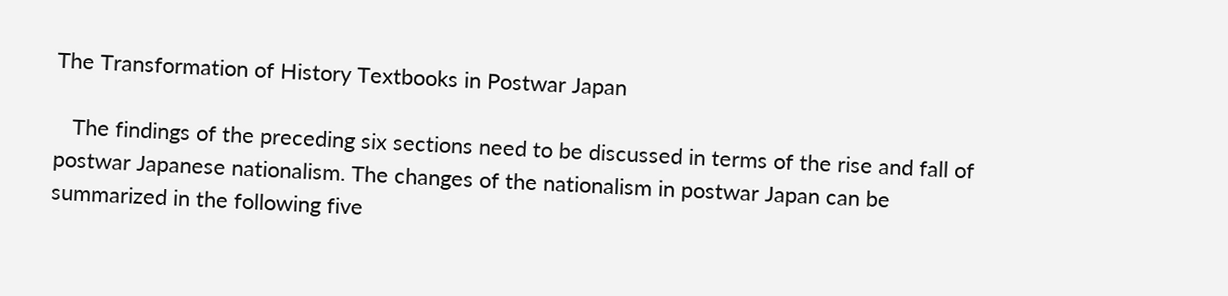The Transformation of History Textbooks in Postwar Japan

   The findings of the preceding six sections need to be discussed in terms of the rise and fall of postwar Japanese nationalism. The changes of the nationalism in postwar Japan can be summarized in the following five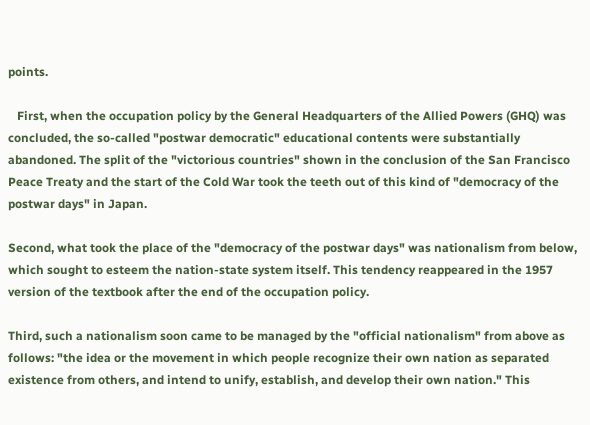points.

   First, when the occupation policy by the General Headquarters of the Allied Powers (GHQ) was concluded, the so-called "postwar democratic" educational contents were substantially abandoned. The split of the "victorious countries" shown in the conclusion of the San Francisco Peace Treaty and the start of the Cold War took the teeth out of this kind of "democracy of the postwar days" in Japan.

Second, what took the place of the "democracy of the postwar days" was nationalism from below, which sought to esteem the nation-state system itself. This tendency reappeared in the 1957 version of the textbook after the end of the occupation policy.

Third, such a nationalism soon came to be managed by the "official nationalism" from above as follows: "the idea or the movement in which people recognize their own nation as separated existence from others, and intend to unify, establish, and develop their own nation." This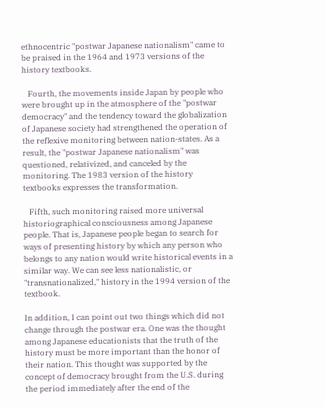ethnocentric "postwar Japanese nationalism" came to be praised in the 1964 and 1973 versions of the history textbooks.

   Fourth, the movements inside Japan by people who were brought up in the atmosphere of the "postwar democracy" and the tendency toward the globalization of Japanese society had strengthened the operation of the reflexive monitoring between nation-states. As a result, the "postwar Japanese nationalism" was questioned, relativized, and canceled by the monitoring. The 1983 version of the history textbooks expresses the transformation.

   Fifth, such monitoring raised more universal historiographical consciousness among Japanese people. That is, Japanese people began to search for ways of presenting history by which any person who belongs to any nation would write historical events in a similar way. We can see less nationalistic, or "transnationalized," history in the 1994 version of the textbook.

In addition, I can point out two things which did not change through the postwar era. One was the thought among Japanese educationists that the truth of the history must be more important than the honor of their nation. This thought was supported by the concept of democracy brought from the U.S. during the period immediately after the end of the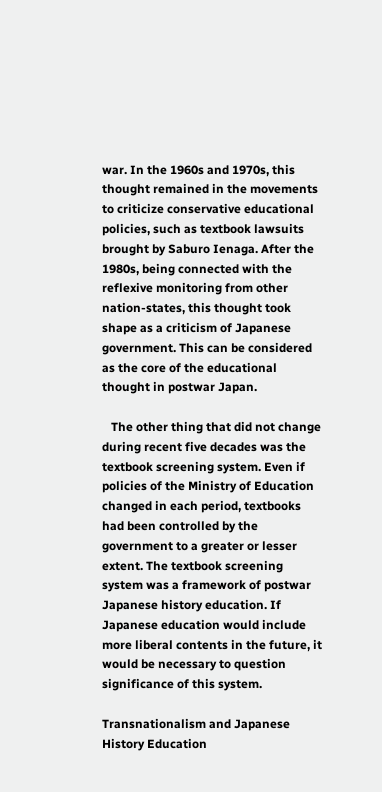war. In the 1960s and 1970s, this thought remained in the movements to criticize conservative educational policies, such as textbook lawsuits brought by Saburo Ienaga. After the 1980s, being connected with the reflexive monitoring from other nation-states, this thought took shape as a criticism of Japanese government. This can be considered as the core of the educational thought in postwar Japan.

   The other thing that did not change during recent five decades was the textbook screening system. Even if policies of the Ministry of Education changed in each period, textbooks had been controlled by the government to a greater or lesser extent. The textbook screening system was a framework of postwar Japanese history education. If Japanese education would include more liberal contents in the future, it would be necessary to question significance of this system.

Transnationalism and Japanese History Education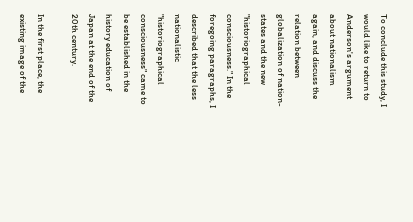To conclude this study, I would like to return to Anderson's argument about nationalism again, and discuss the relation between globalization of nation-states and the new "historiographical consciousness." In the foregoing paragraphs, I described that the less nationalistic "historiographical consciousness" came to be established in the history education of Japan at the end of the 20th century.

In the first place, the existing image of the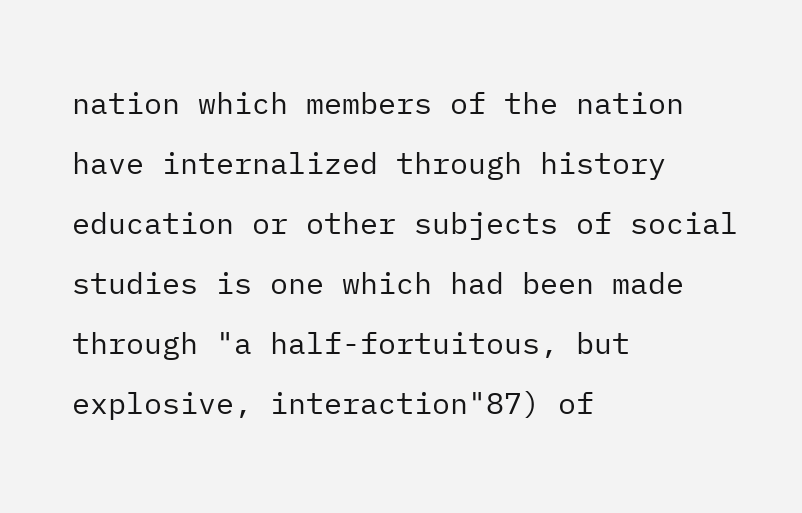nation which members of the nation have internalized through history education or other subjects of social studies is one which had been made through "a half-fortuitous, but explosive, interaction"87) of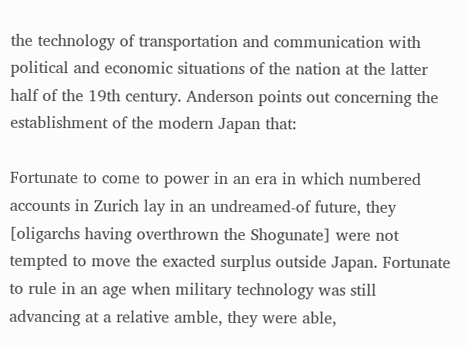the technology of transportation and communication with political and economic situations of the nation at the latter half of the 19th century. Anderson points out concerning the establishment of the modern Japan that:

Fortunate to come to power in an era in which numbered accounts in Zurich lay in an undreamed-of future, they [oligarchs having overthrown the Shogunate] were not tempted to move the exacted surplus outside Japan. Fortunate to rule in an age when military technology was still advancing at a relative amble, they were able,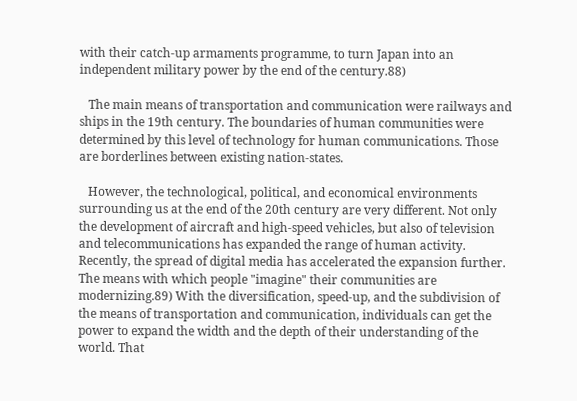with their catch-up armaments programme, to turn Japan into an independent military power by the end of the century.88)

   The main means of transportation and communication were railways and ships in the 19th century. The boundaries of human communities were determined by this level of technology for human communications. Those are borderlines between existing nation-states.

   However, the technological, political, and economical environments surrounding us at the end of the 20th century are very different. Not only the development of aircraft and high-speed vehicles, but also of television and telecommunications has expanded the range of human activity. Recently, the spread of digital media has accelerated the expansion further. The means with which people "imagine" their communities are modernizing.89) With the diversification, speed-up, and the subdivision of the means of transportation and communication, individuals can get the power to expand the width and the depth of their understanding of the world. That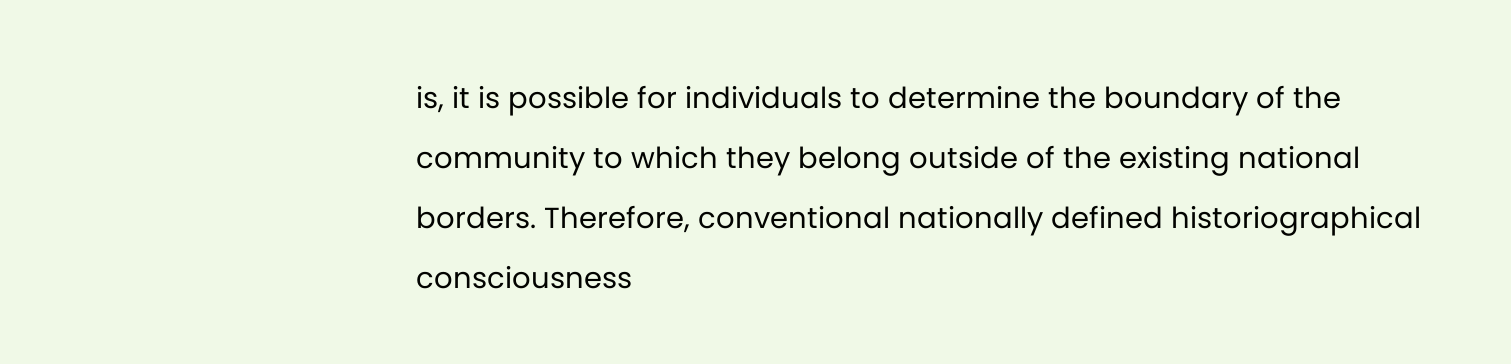is, it is possible for individuals to determine the boundary of the community to which they belong outside of the existing national borders. Therefore, conventional nationally defined historiographical consciousness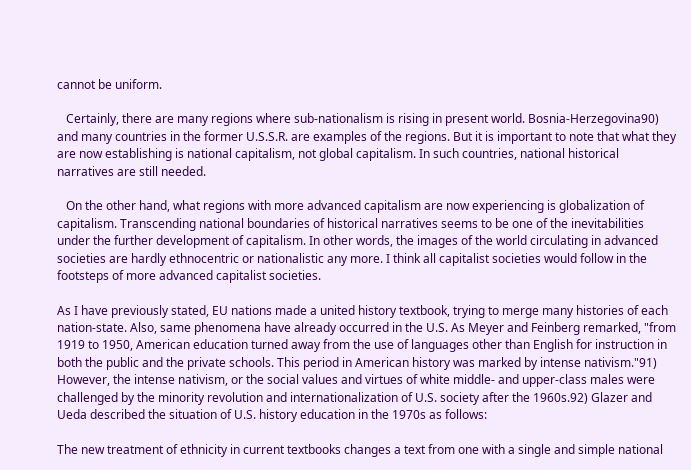cannot be uniform.

   Certainly, there are many regions where sub-nationalism is rising in present world. Bosnia-Herzegovina90) and many countries in the former U.S.S.R. are examples of the regions. But it is important to note that what they are now establishing is national capitalism, not global capitalism. In such countries, national historical narratives are still needed.

   On the other hand, what regions with more advanced capitalism are now experiencing is globalization of capitalism. Transcending national boundaries of historical narratives seems to be one of the inevitabilities under the further development of capitalism. In other words, the images of the world circulating in advanced societies are hardly ethnocentric or nationalistic any more. I think all capitalist societies would follow in the footsteps of more advanced capitalist societies.

As I have previously stated, EU nations made a united history textbook, trying to merge many histories of each nation-state. Also, same phenomena have already occurred in the U.S. As Meyer and Feinberg remarked, "from 1919 to 1950, American education turned away from the use of languages other than English for instruction in both the public and the private schools. This period in American history was marked by intense nativism."91) However, the intense nativism, or the social values and virtues of white middle- and upper-class males were challenged by the minority revolution and internationalization of U.S. society after the 1960s.92) Glazer and Ueda described the situation of U.S. history education in the 1970s as follows:

The new treatment of ethnicity in current textbooks changes a text from one with a single and simple national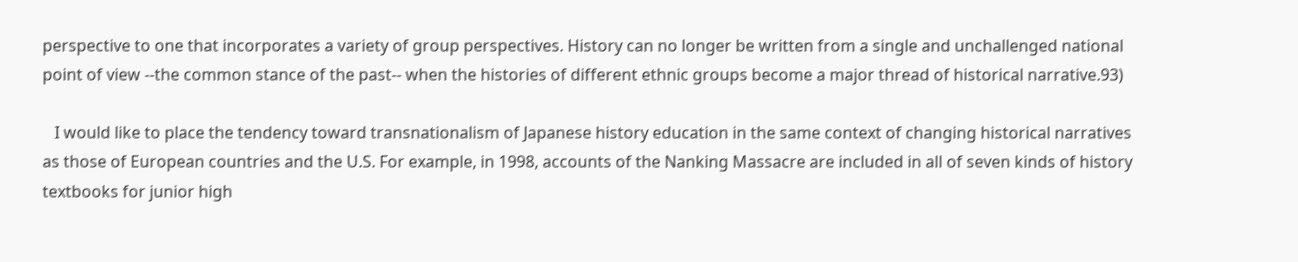perspective to one that incorporates a variety of group perspectives. History can no longer be written from a single and unchallenged national point of view --the common stance of the past-- when the histories of different ethnic groups become a major thread of historical narrative.93)

   I would like to place the tendency toward transnationalism of Japanese history education in the same context of changing historical narratives as those of European countries and the U.S. For example, in 1998, accounts of the Nanking Massacre are included in all of seven kinds of history textbooks for junior high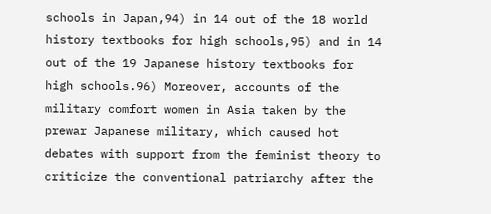schools in Japan,94) in 14 out of the 18 world history textbooks for high schools,95) and in 14 out of the 19 Japanese history textbooks for high schools.96) Moreover, accounts of the military comfort women in Asia taken by the prewar Japanese military, which caused hot debates with support from the feminist theory to criticize the conventional patriarchy after the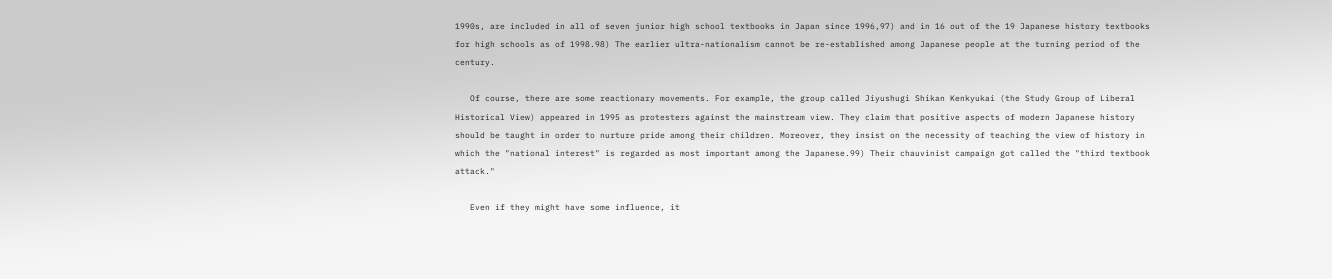1990s, are included in all of seven junior high school textbooks in Japan since 1996,97) and in 16 out of the 19 Japanese history textbooks for high schools as of 1998.98) The earlier ultra-nationalism cannot be re-established among Japanese people at the turning period of the century.

   Of course, there are some reactionary movements. For example, the group called Jiyushugi Shikan Kenkyukai (the Study Group of Liberal Historical View) appeared in 1995 as protesters against the mainstream view. They claim that positive aspects of modern Japanese history should be taught in order to nurture pride among their children. Moreover, they insist on the necessity of teaching the view of history in which the "national interest" is regarded as most important among the Japanese.99) Their chauvinist campaign got called the "third textbook attack."

   Even if they might have some influence, it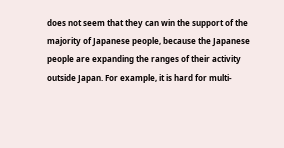does not seem that they can win the support of the majority of Japanese people, because the Japanese people are expanding the ranges of their activity outside Japan. For example, it is hard for multi-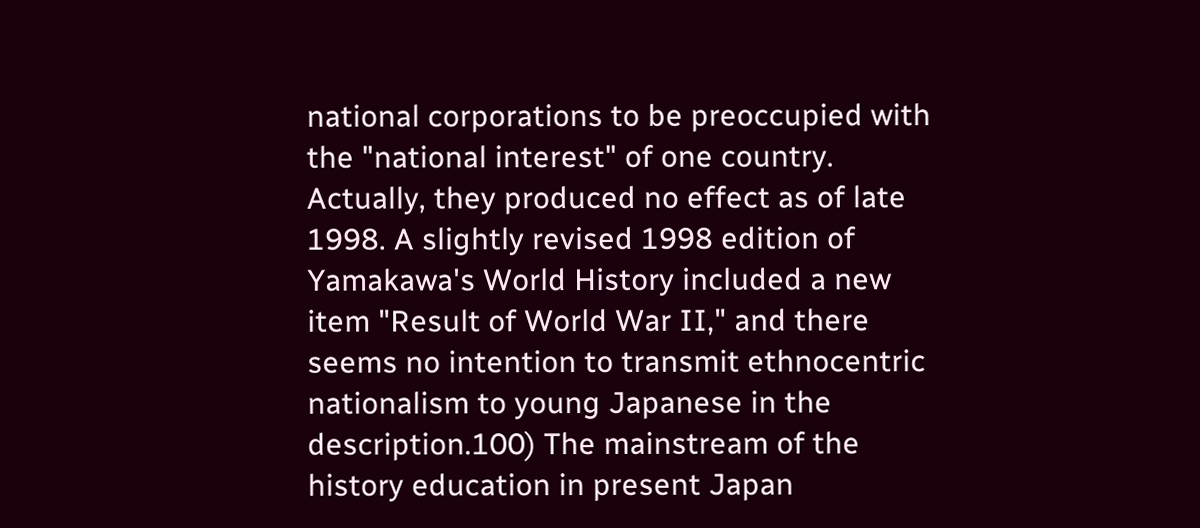national corporations to be preoccupied with the "national interest" of one country. Actually, they produced no effect as of late 1998. A slightly revised 1998 edition of Yamakawa's World History included a new item "Result of World War II," and there seems no intention to transmit ethnocentric nationalism to young Japanese in the description.100) The mainstream of the history education in present Japan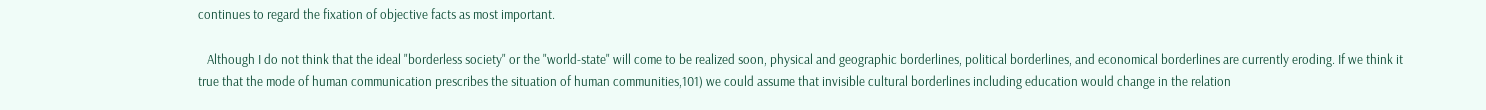continues to regard the fixation of objective facts as most important.

   Although I do not think that the ideal "borderless society" or the "world-state" will come to be realized soon, physical and geographic borderlines, political borderlines, and economical borderlines are currently eroding. If we think it true that the mode of human communication prescribes the situation of human communities,101) we could assume that invisible cultural borderlines including education would change in the relation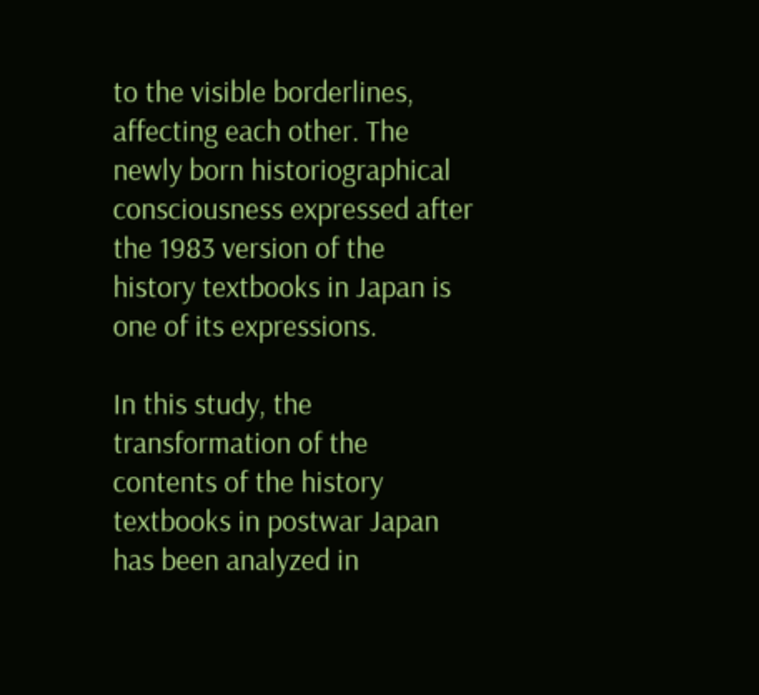to the visible borderlines, affecting each other. The newly born historiographical consciousness expressed after the 1983 version of the history textbooks in Japan is one of its expressions.

In this study, the transformation of the contents of the history textbooks in postwar Japan has been analyzed in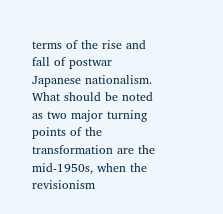terms of the rise and fall of postwar Japanese nationalism. What should be noted as two major turning points of the transformation are the mid-1950s, when the revisionism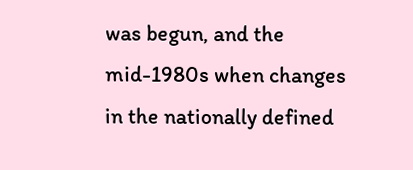was begun, and the mid-1980s when changes in the nationally defined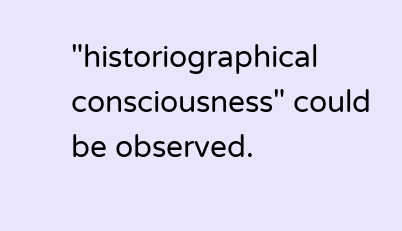"historiographical consciousness" could be observed.